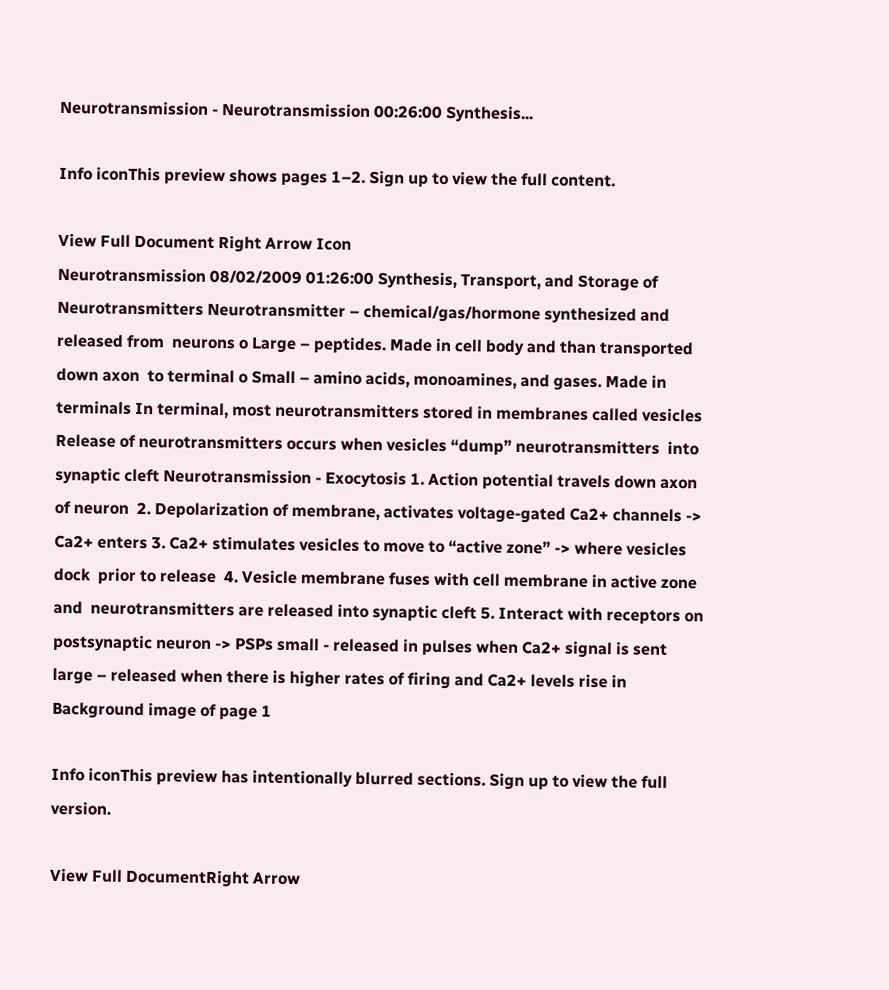Neurotransmission - Neurotransmission 00:26:00 Synthesis...

Info iconThis preview shows pages 1–2. Sign up to view the full content.

View Full Document Right Arrow Icon
Neurotransmission 08/02/2009 01:26:00 Synthesis, Transport, and Storage of Neurotransmitters Neurotransmitter – chemical/gas/hormone synthesized and released from  neurons o Large – peptides. Made in cell body and than transported down axon  to terminal o Small – amino acids, monoamines, and gases. Made in terminals In terminal, most neurotransmitters stored in membranes called vesicles Release of neurotransmitters occurs when vesicles “dump” neurotransmitters  into synaptic cleft Neurotransmission - Exocytosis 1. Action potential travels down axon of neuron  2. Depolarization of membrane, activates voltage-gated Ca2+ channels ->  Ca2+ enters 3. Ca2+ stimulates vesicles to move to “active zone” -> where vesicles dock  prior to release  4. Vesicle membrane fuses with cell membrane in active zone and  neurotransmitters are released into synaptic cleft 5. Interact with receptors on postsynaptic neuron -> PSPs small - released in pulses when Ca2+ signal is sent large – released when there is higher rates of firing and Ca2+ levels rise in
Background image of page 1

Info iconThis preview has intentionally blurred sections. Sign up to view the full version.

View Full DocumentRight Arrow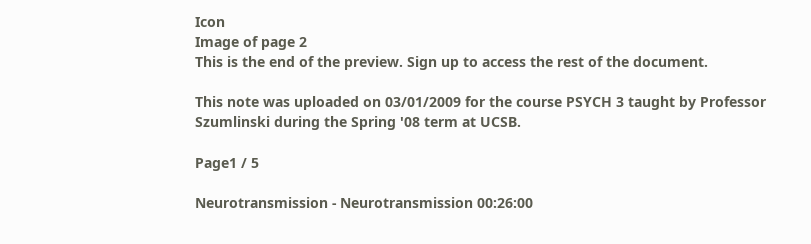Icon
Image of page 2
This is the end of the preview. Sign up to access the rest of the document.

This note was uploaded on 03/01/2009 for the course PSYCH 3 taught by Professor Szumlinski during the Spring '08 term at UCSB.

Page1 / 5

Neurotransmission - Neurotransmission 00:26:00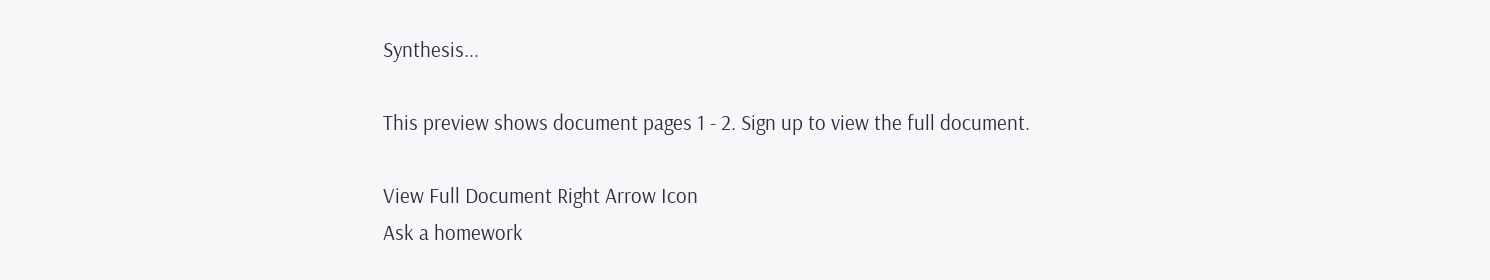Synthesis...

This preview shows document pages 1 - 2. Sign up to view the full document.

View Full Document Right Arrow Icon
Ask a homework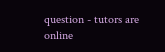question - tutors are online